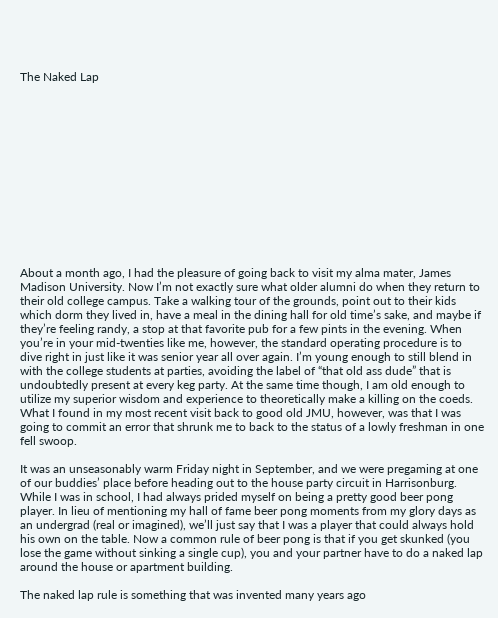The Naked Lap













About a month ago, I had the pleasure of going back to visit my alma mater, James Madison University. Now I’m not exactly sure what older alumni do when they return to their old college campus. Take a walking tour of the grounds, point out to their kids which dorm they lived in, have a meal in the dining hall for old time’s sake, and maybe if they’re feeling randy, a stop at that favorite pub for a few pints in the evening. When you’re in your mid-twenties like me, however, the standard operating procedure is to dive right in just like it was senior year all over again. I’m young enough to still blend in with the college students at parties, avoiding the label of “that old ass dude” that is undoubtedly present at every keg party. At the same time though, I am old enough to utilize my superior wisdom and experience to theoretically make a killing on the coeds. What I found in my most recent visit back to good old JMU, however, was that I was going to commit an error that shrunk me to back to the status of a lowly freshman in one fell swoop.

It was an unseasonably warm Friday night in September, and we were pregaming at one of our buddies’ place before heading out to the house party circuit in Harrisonburg. While I was in school, I had always prided myself on being a pretty good beer pong player. In lieu of mentioning my hall of fame beer pong moments from my glory days as an undergrad (real or imagined), we’ll just say that I was a player that could always hold his own on the table. Now a common rule of beer pong is that if you get skunked (you lose the game without sinking a single cup), you and your partner have to do a naked lap around the house or apartment building.

The naked lap rule is something that was invented many years ago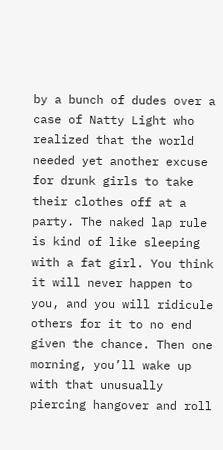by a bunch of dudes over a case of Natty Light who realized that the world needed yet another excuse for drunk girls to take their clothes off at a party. The naked lap rule is kind of like sleeping with a fat girl. You think it will never happen to you, and you will ridicule others for it to no end given the chance. Then one morning, you’ll wake up with that unusually piercing hangover and roll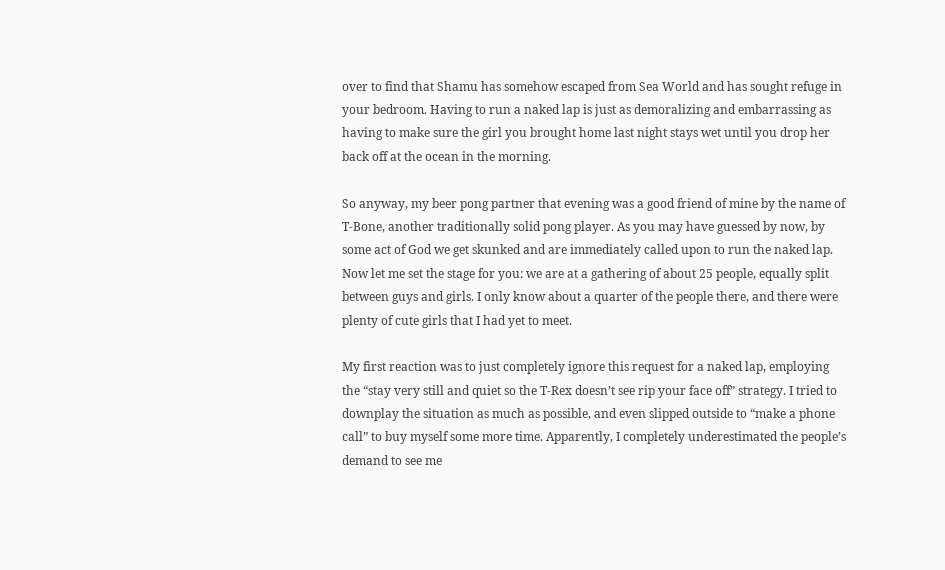over to find that Shamu has somehow escaped from Sea World and has sought refuge in your bedroom. Having to run a naked lap is just as demoralizing and embarrassing as having to make sure the girl you brought home last night stays wet until you drop her back off at the ocean in the morning.

So anyway, my beer pong partner that evening was a good friend of mine by the name of T-Bone, another traditionally solid pong player. As you may have guessed by now, by some act of God we get skunked and are immediately called upon to run the naked lap. Now let me set the stage for you: we are at a gathering of about 25 people, equally split between guys and girls. I only know about a quarter of the people there, and there were plenty of cute girls that I had yet to meet.

My first reaction was to just completely ignore this request for a naked lap, employing the “stay very still and quiet so the T-Rex doesn’t see rip your face off” strategy. I tried to downplay the situation as much as possible, and even slipped outside to “make a phone call” to buy myself some more time. Apparently, I completely underestimated the people’s demand to see me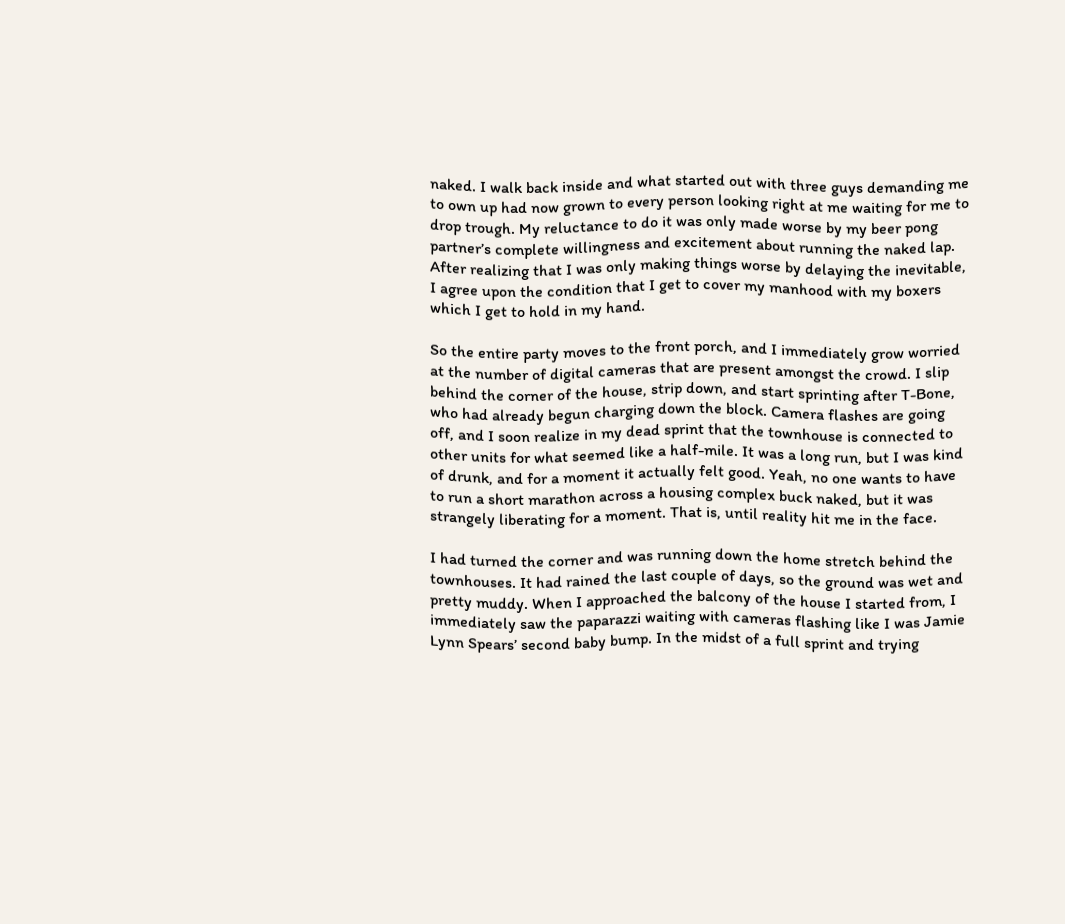naked. I walk back inside and what started out with three guys demanding me to own up had now grown to every person looking right at me waiting for me to drop trough. My reluctance to do it was only made worse by my beer pong partner’s complete willingness and excitement about running the naked lap. After realizing that I was only making things worse by delaying the inevitable, I agree upon the condition that I get to cover my manhood with my boxers which I get to hold in my hand.

So the entire party moves to the front porch, and I immediately grow worried at the number of digital cameras that are present amongst the crowd. I slip behind the corner of the house, strip down, and start sprinting after T-Bone, who had already begun charging down the block. Camera flashes are going off, and I soon realize in my dead sprint that the townhouse is connected to other units for what seemed like a half-mile. It was a long run, but I was kind of drunk, and for a moment it actually felt good. Yeah, no one wants to have to run a short marathon across a housing complex buck naked, but it was strangely liberating for a moment. That is, until reality hit me in the face.

I had turned the corner and was running down the home stretch behind the townhouses. It had rained the last couple of days, so the ground was wet and pretty muddy. When I approached the balcony of the house I started from, I immediately saw the paparazzi waiting with cameras flashing like I was Jamie Lynn Spears’ second baby bump. In the midst of a full sprint and trying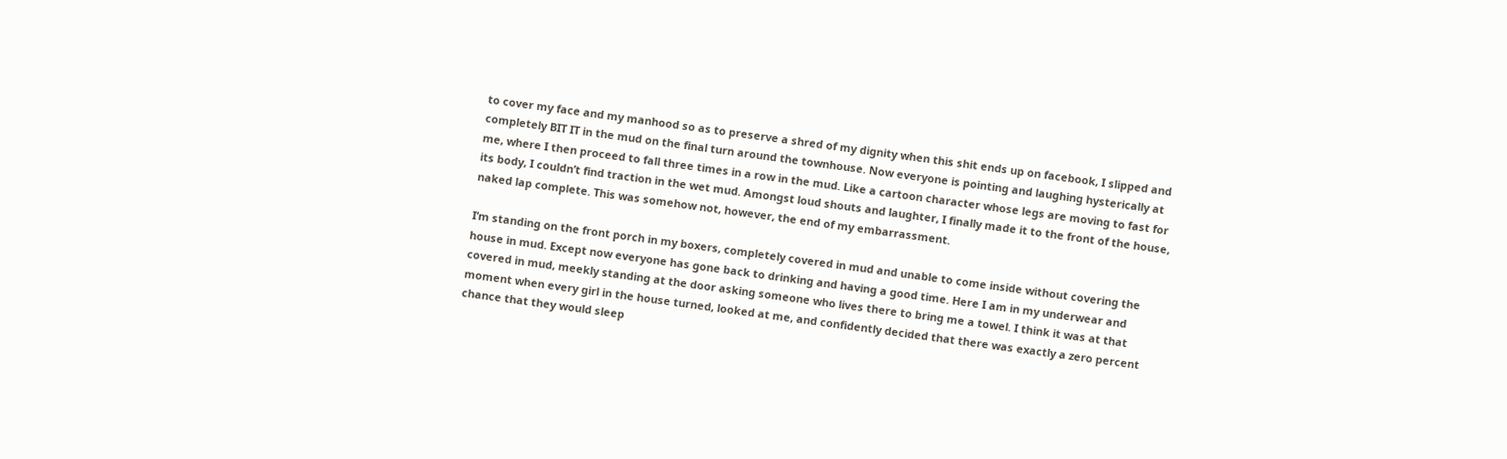to cover my face and my manhood so as to preserve a shred of my dignity when this shit ends up on facebook, I slipped and completely BIT IT in the mud on the final turn around the townhouse. Now everyone is pointing and laughing hysterically at me, where I then proceed to fall three times in a row in the mud. Like a cartoon character whose legs are moving to fast for its body, I couldn’t find traction in the wet mud. Amongst loud shouts and laughter, I finally made it to the front of the house, naked lap complete. This was somehow not, however, the end of my embarrassment.

I’m standing on the front porch in my boxers, completely covered in mud and unable to come inside without covering the house in mud. Except now everyone has gone back to drinking and having a good time. Here I am in my underwear and covered in mud, meekly standing at the door asking someone who lives there to bring me a towel. I think it was at that moment when every girl in the house turned, looked at me, and confidently decided that there was exactly a zero percent chance that they would sleep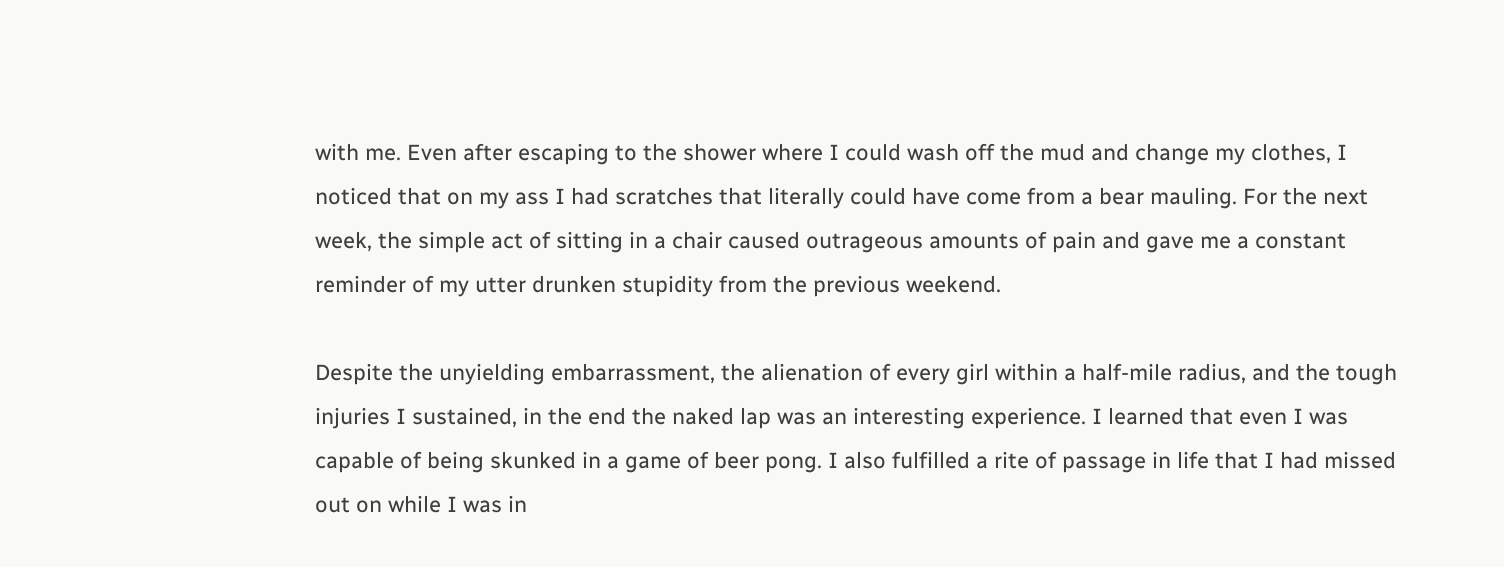with me. Even after escaping to the shower where I could wash off the mud and change my clothes, I noticed that on my ass I had scratches that literally could have come from a bear mauling. For the next week, the simple act of sitting in a chair caused outrageous amounts of pain and gave me a constant reminder of my utter drunken stupidity from the previous weekend.

Despite the unyielding embarrassment, the alienation of every girl within a half-mile radius, and the tough injuries I sustained, in the end the naked lap was an interesting experience. I learned that even I was capable of being skunked in a game of beer pong. I also fulfilled a rite of passage in life that I had missed out on while I was in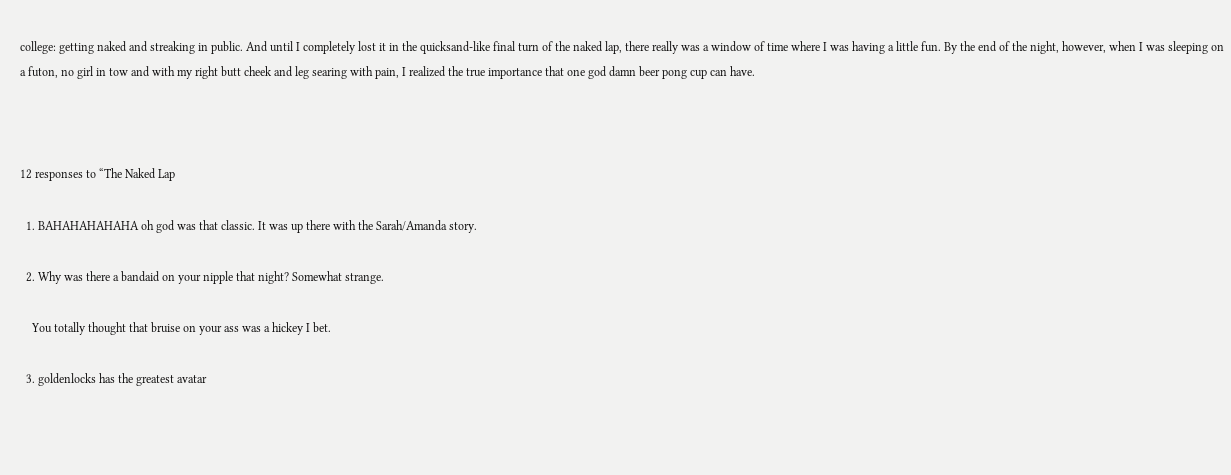college: getting naked and streaking in public. And until I completely lost it in the quicksand-like final turn of the naked lap, there really was a window of time where I was having a little fun. By the end of the night, however, when I was sleeping on a futon, no girl in tow and with my right butt cheek and leg searing with pain, I realized the true importance that one god damn beer pong cup can have.



12 responses to “The Naked Lap

  1. BAHAHAHAHAHA oh god was that classic. It was up there with the Sarah/Amanda story.

  2. Why was there a bandaid on your nipple that night? Somewhat strange.

    You totally thought that bruise on your ass was a hickey I bet.

  3. goldenlocks has the greatest avatar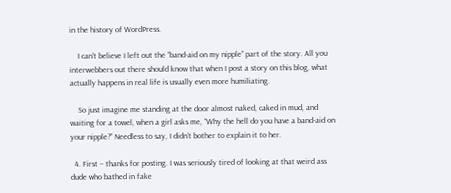in the history of WordPress.

    I can’t believe I left out the “band-aid on my nipple” part of the story. All you interwebbers out there should know that when I post a story on this blog, what actually happens in real life is usually even more humiliating.

    So just imagine me standing at the door almost naked, caked in mud, and waiting for a towel, when a girl asks me, “Why the hell do you have a band-aid on your nipple?” Needless to say, I didn’t bother to explain it to her.

  4. First – thanks for posting. I was seriously tired of looking at that weird ass dude who bathed in fake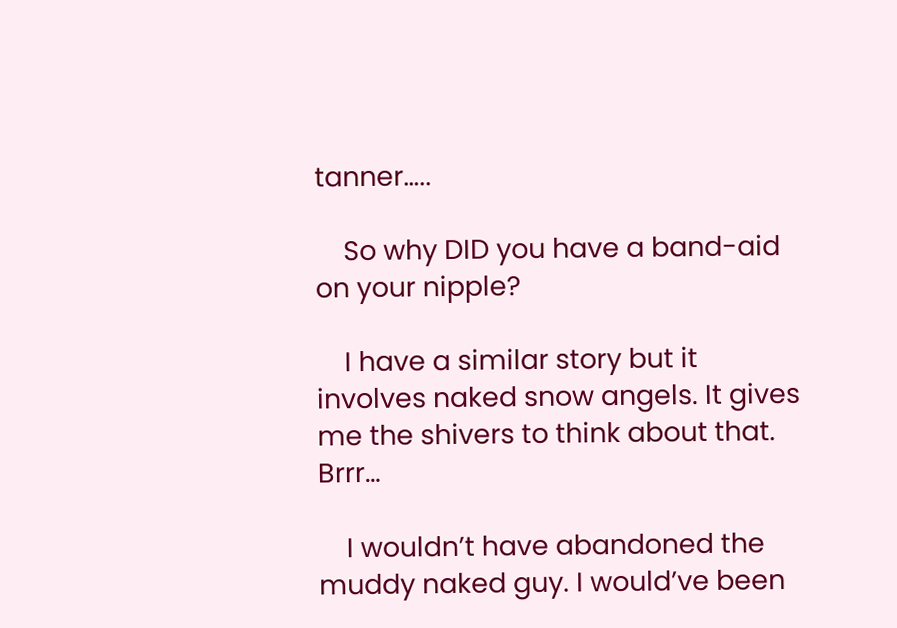tanner…..

    So why DID you have a band-aid on your nipple?

    I have a similar story but it involves naked snow angels. It gives me the shivers to think about that. Brrr…

    I wouldn’t have abandoned the muddy naked guy. I would’ve been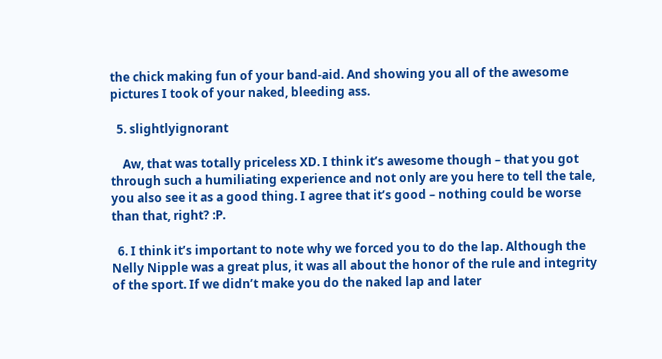the chick making fun of your band-aid. And showing you all of the awesome pictures I took of your naked, bleeding ass.

  5. slightlyignorant

    Aw, that was totally priceless XD. I think it’s awesome though – that you got through such a humiliating experience and not only are you here to tell the tale, you also see it as a good thing. I agree that it’s good – nothing could be worse than that, right? :P.

  6. I think it’s important to note why we forced you to do the lap. Although the Nelly Nipple was a great plus, it was all about the honor of the rule and integrity of the sport. If we didn’t make you do the naked lap and later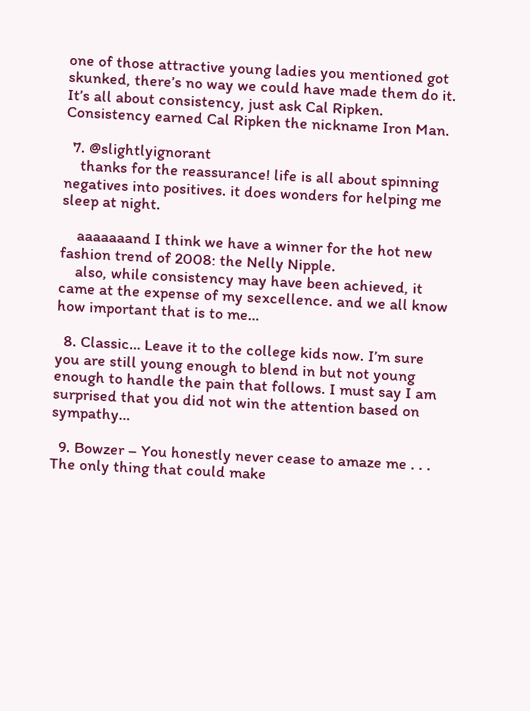one of those attractive young ladies you mentioned got skunked, there’s no way we could have made them do it. It’s all about consistency, just ask Cal Ripken. Consistency earned Cal Ripken the nickname Iron Man.

  7. @slightlyignorant
    thanks for the reassurance! life is all about spinning negatives into positives. it does wonders for helping me sleep at night.

    aaaaaaand I think we have a winner for the hot new fashion trend of 2008: the Nelly Nipple.
    also, while consistency may have been achieved, it came at the expense of my sexcellence. and we all know how important that is to me…

  8. Classic… Leave it to the college kids now. I’m sure you are still young enough to blend in but not young enough to handle the pain that follows. I must say I am surprised that you did not win the attention based on sympathy…

  9. Bowzer – You honestly never cease to amaze me . . . The only thing that could make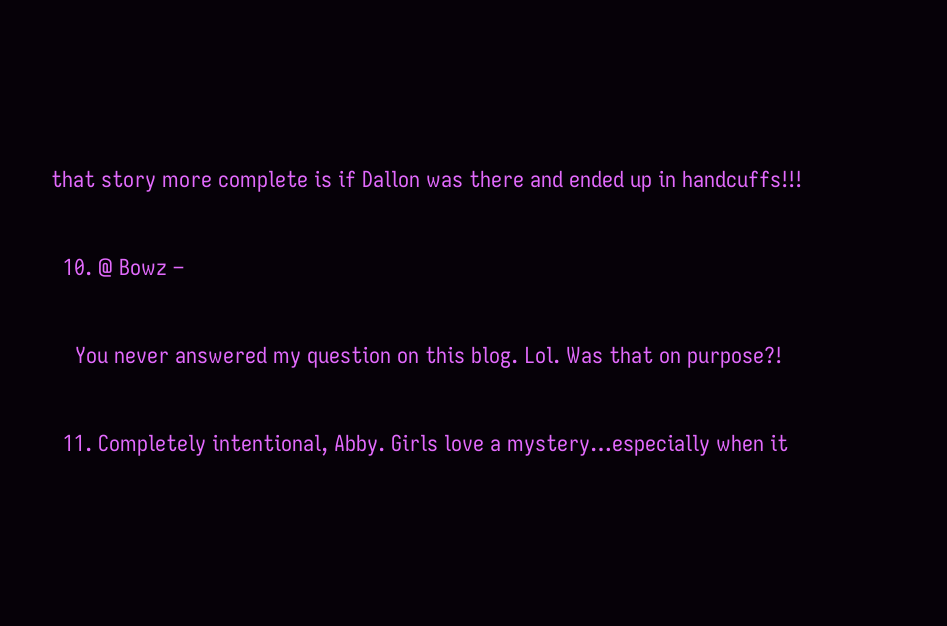that story more complete is if Dallon was there and ended up in handcuffs!!!

  10. @ Bowz –

    You never answered my question on this blog. Lol. Was that on purpose?!

  11. Completely intentional, Abby. Girls love a mystery…especially when it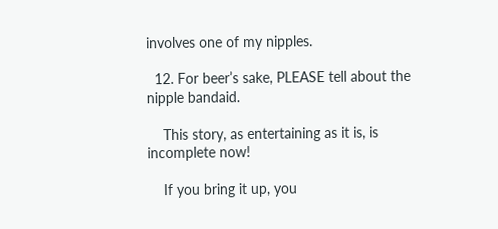involves one of my nipples.

  12. For beer’s sake, PLEASE tell about the nipple bandaid.

    This story, as entertaining as it is, is incomplete now!

    If you bring it up, you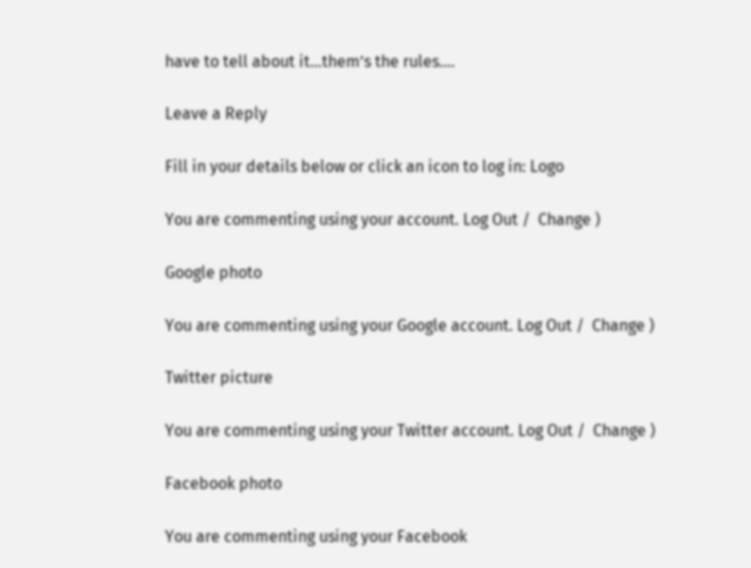have to tell about it…them’s the rules….

Leave a Reply

Fill in your details below or click an icon to log in: Logo

You are commenting using your account. Log Out /  Change )

Google photo

You are commenting using your Google account. Log Out /  Change )

Twitter picture

You are commenting using your Twitter account. Log Out /  Change )

Facebook photo

You are commenting using your Facebook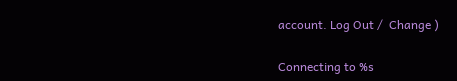account. Log Out /  Change )

Connecting to %s